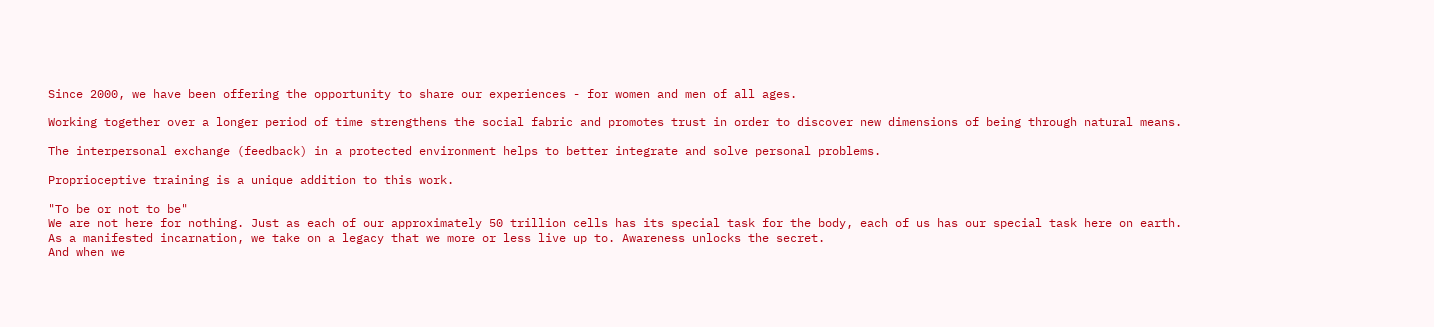Since 2000, we have been offering the opportunity to share our experiences - for women and men of all ages.

Working together over a longer period of time strengthens the social fabric and promotes trust in order to discover new dimensions of being through natural means.

The interpersonal exchange (feedback) in a protected environment helps to better integrate and solve personal problems.

Proprioceptive training is a unique addition to this work.

"To be or not to be"
We are not here for nothing. Just as each of our approximately 50 trillion cells has its special task for the body, each of us has our special task here on earth.
As a manifested incarnation, we take on a legacy that we more or less live up to. Awareness unlocks the secret.
And when we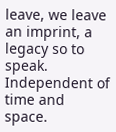leave, we leave an imprint, a legacy so to speak. Independent of time and space.